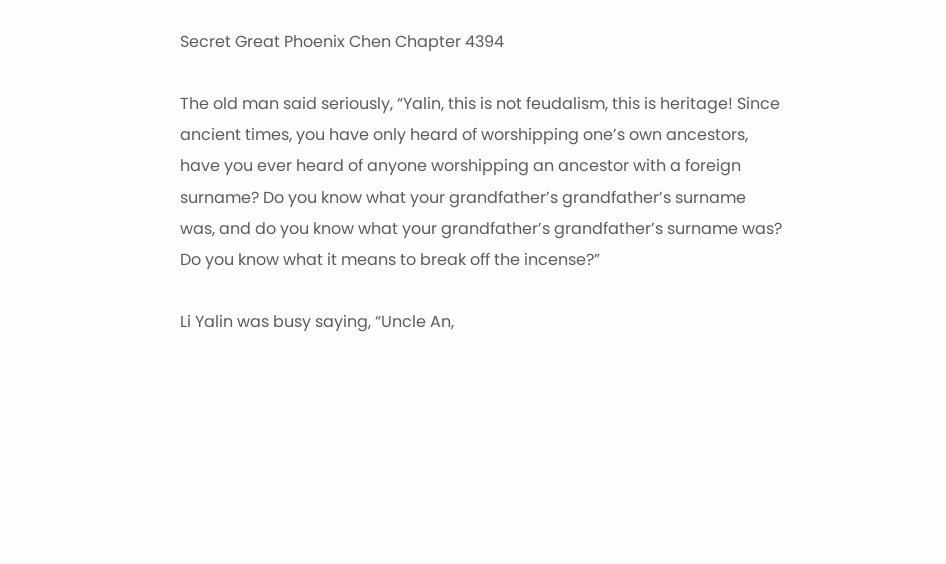Secret Great Phoenix Chen Chapter 4394

The old man said seriously, “Yalin, this is not feudalism, this is heritage! Since ancient times, you have only heard of worshipping one’s own ancestors, have you ever heard of anyone worshipping an ancestor with a foreign surname? Do you know what your grandfather’s grandfather’s surname was, and do you know what your grandfather’s grandfather’s surname was? Do you know what it means to break off the incense?”

Li Yalin was busy saying, “Uncle An,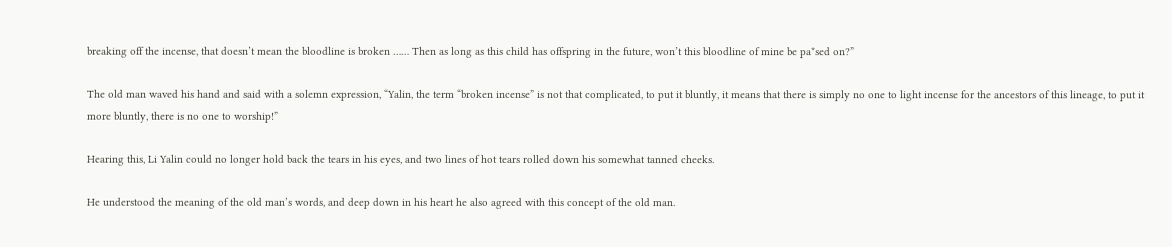breaking off the incense, that doesn’t mean the bloodline is broken …… Then as long as this child has offspring in the future, won’t this bloodline of mine be pa*sed on?”

The old man waved his hand and said with a solemn expression, “Yalin, the term “broken incense” is not that complicated, to put it bluntly, it means that there is simply no one to light incense for the ancestors of this lineage, to put it more bluntly, there is no one to worship!”

Hearing this, Li Yalin could no longer hold back the tears in his eyes, and two lines of hot tears rolled down his somewhat tanned cheeks.

He understood the meaning of the old man’s words, and deep down in his heart he also agreed with this concept of the old man.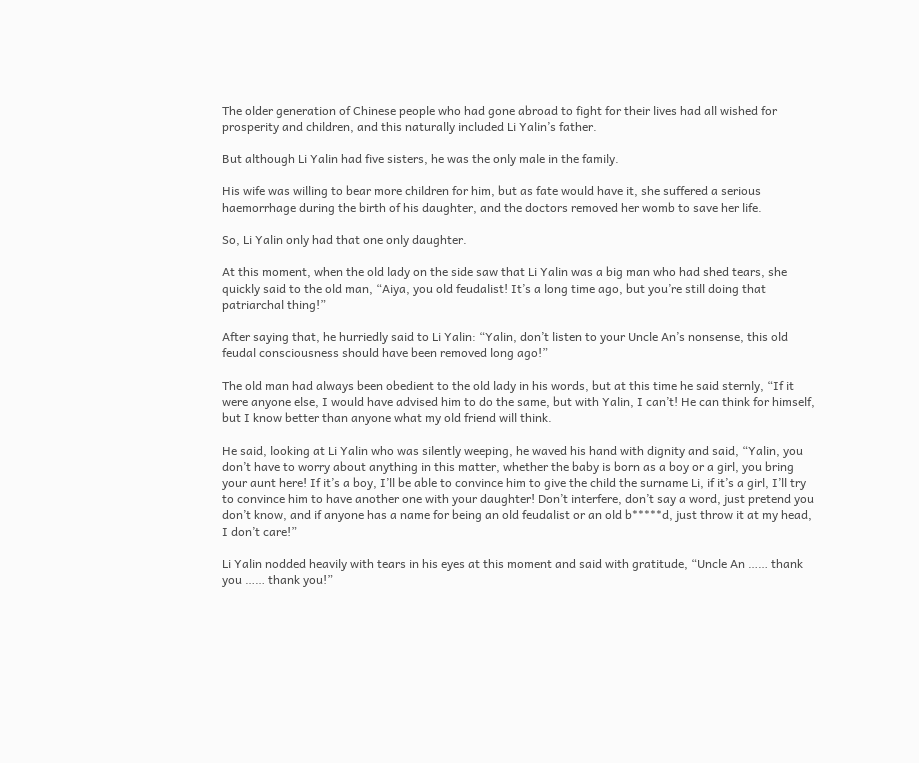The older generation of Chinese people who had gone abroad to fight for their lives had all wished for prosperity and children, and this naturally included Li Yalin’s father.

But although Li Yalin had five sisters, he was the only male in the family.

His wife was willing to bear more children for him, but as fate would have it, she suffered a serious haemorrhage during the birth of his daughter, and the doctors removed her womb to save her life.

So, Li Yalin only had that one only daughter.

At this moment, when the old lady on the side saw that Li Yalin was a big man who had shed tears, she quickly said to the old man, “Aiya, you old feudalist! It’s a long time ago, but you’re still doing that patriarchal thing!”

After saying that, he hurriedly said to Li Yalin: “Yalin, don’t listen to your Uncle An’s nonsense, this old feudal consciousness should have been removed long ago!”

The old man had always been obedient to the old lady in his words, but at this time he said sternly, “If it were anyone else, I would have advised him to do the same, but with Yalin, I can’t! He can think for himself, but I know better than anyone what my old friend will think.

He said, looking at Li Yalin who was silently weeping, he waved his hand with dignity and said, “Yalin, you don’t have to worry about anything in this matter, whether the baby is born as a boy or a girl, you bring your aunt here! If it’s a boy, I’ll be able to convince him to give the child the surname Li, if it’s a girl, I’ll try to convince him to have another one with your daughter! Don’t interfere, don’t say a word, just pretend you don’t know, and if anyone has a name for being an old feudalist or an old b*****d, just throw it at my head, I don’t care!”

Li Yalin nodded heavily with tears in his eyes at this moment and said with gratitude, “Uncle An …… thank you …… thank you!”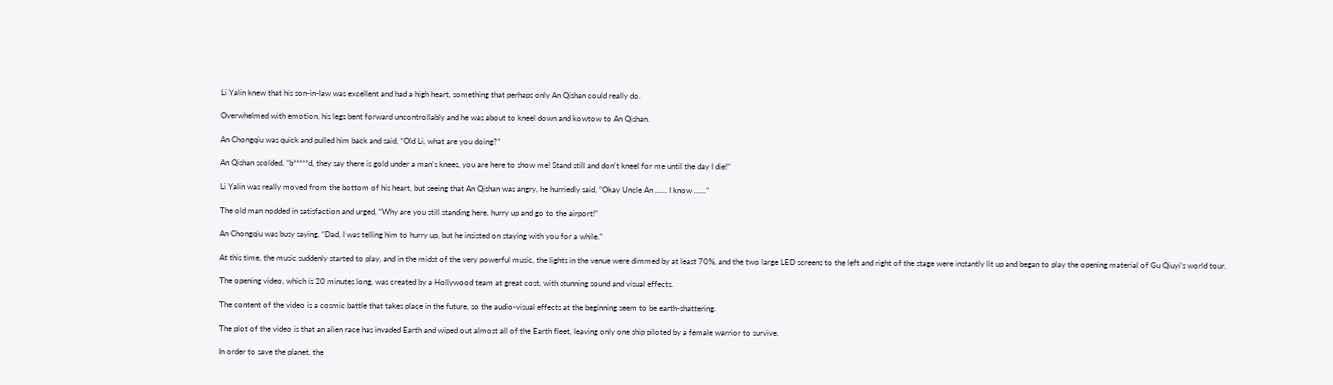Li Yalin knew that his son-in-law was excellent and had a high heart, something that perhaps only An Qishan could really do.

Overwhelmed with emotion, his legs bent forward uncontrollably and he was about to kneel down and kowtow to An Qishan.

An Chongqiu was quick and pulled him back and said, “Old Li, what are you doing?”

An Qishan scolded, “b*****d, they say there is gold under a man’s knees, you are here to show me! Stand still and don’t kneel for me until the day I die!”

Li Yalin was really moved from the bottom of his heart, but seeing that An Qishan was angry, he hurriedly said, “Okay Uncle An …… I know ……”

The old man nodded in satisfaction and urged, “Why are you still standing here, hurry up and go to the airport!”

An Chongqiu was busy saying, “Dad, I was telling him to hurry up, but he insisted on staying with you for a while.”

At this time, the music suddenly started to play, and in the midst of the very powerful music, the lights in the venue were dimmed by at least 70%, and the two large LED screens to the left and right of the stage were instantly lit up and began to play the opening material of Gu Qiuyi’s world tour.

The opening video, which is 20 minutes long, was created by a Hollywood team at great cost, with stunning sound and visual effects.

The content of the video is a cosmic battle that takes place in the future, so the audio-visual effects at the beginning seem to be earth-shattering.

The plot of the video is that an alien race has invaded Earth and wiped out almost all of the Earth fleet, leaving only one ship piloted by a female warrior to survive.

In order to save the planet, the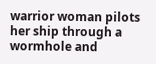warrior woman pilots her ship through a wormhole and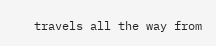travels all the way from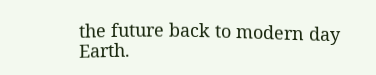the future back to modern day Earth.